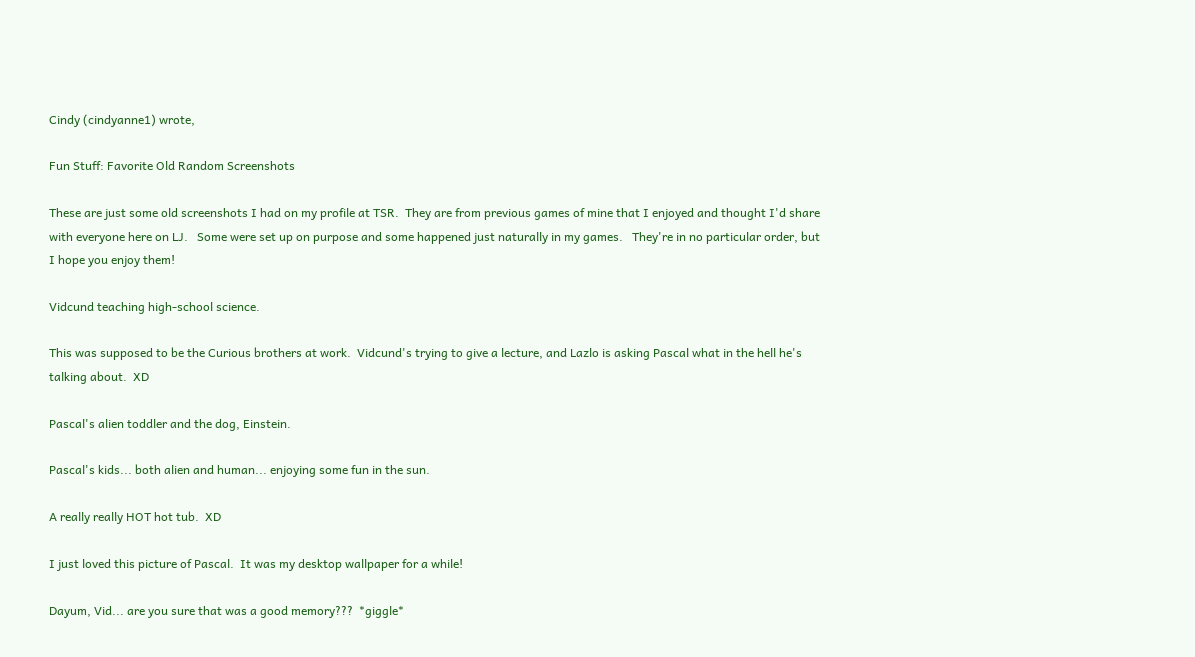Cindy (cindyanne1) wrote,

Fun Stuff: Favorite Old Random Screenshots

These are just some old screenshots I had on my profile at TSR.  They are from previous games of mine that I enjoyed and thought I'd share with everyone here on LJ.   Some were set up on purpose and some happened just naturally in my games.   They're in no particular order, but I hope you enjoy them!

Vidcund teaching high-school science.

This was supposed to be the Curious brothers at work.  Vidcund's trying to give a lecture, and Lazlo is asking Pascal what in the hell he's talking about.  XD

Pascal's alien toddler and the dog, Einstein.

Pascal's kids... both alien and human... enjoying some fun in the sun.

A really really HOT hot tub.  XD

I just loved this picture of Pascal.  It was my desktop wallpaper for a while!

Dayum, Vid... are you sure that was a good memory???  *giggle*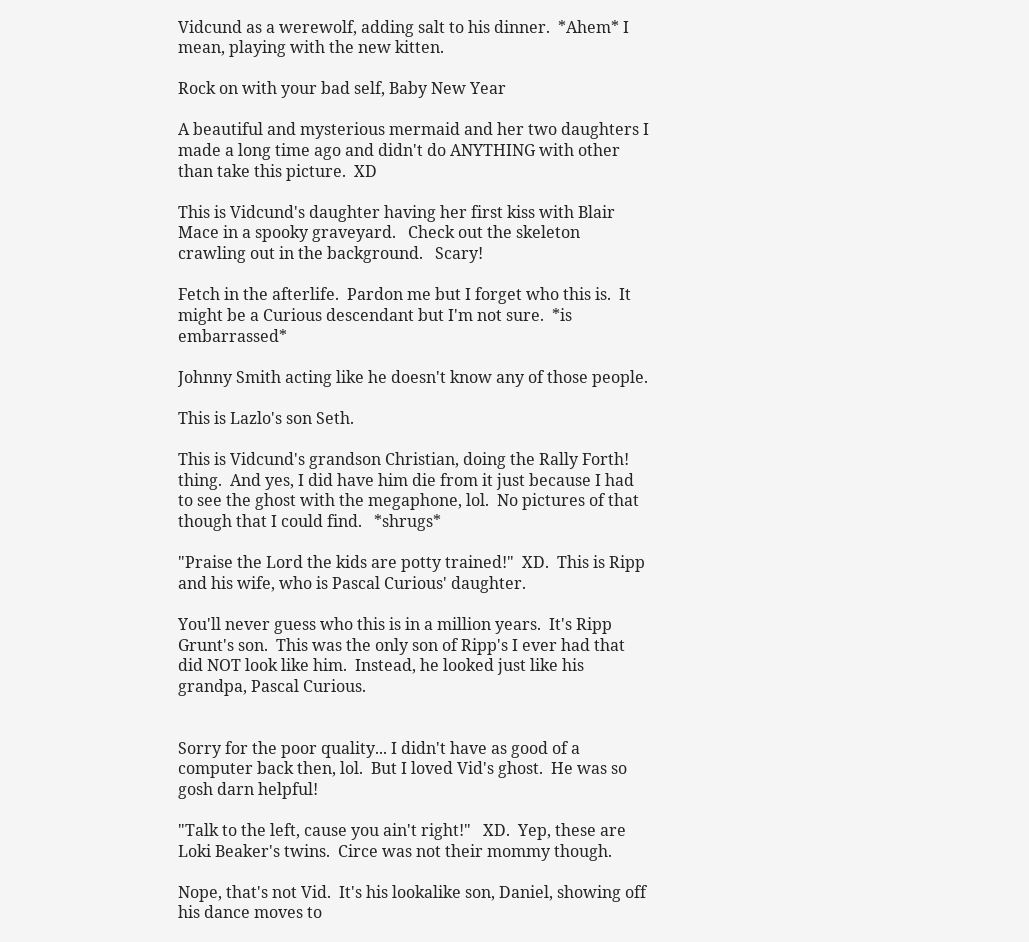Vidcund as a werewolf, adding salt to his dinner.  *Ahem* I mean, playing with the new kitten.

Rock on with your bad self, Baby New Year

A beautiful and mysterious mermaid and her two daughters I made a long time ago and didn't do ANYTHING with other than take this picture.  XD

This is Vidcund's daughter having her first kiss with Blair Mace in a spooky graveyard.   Check out the skeleton crawling out in the background.   Scary!

Fetch in the afterlife.  Pardon me but I forget who this is.  It might be a Curious descendant but I'm not sure.  *is embarrassed*

Johnny Smith acting like he doesn't know any of those people.

This is Lazlo's son Seth.

This is Vidcund's grandson Christian, doing the Rally Forth! thing.  And yes, I did have him die from it just because I had to see the ghost with the megaphone, lol.  No pictures of that though that I could find.   *shrugs*

"Praise the Lord the kids are potty trained!"  XD.  This is Ripp and his wife, who is Pascal Curious' daughter.

You'll never guess who this is in a million years.  It's Ripp Grunt's son.  This was the only son of Ripp's I ever had that did NOT look like him.  Instead, he looked just like his grandpa, Pascal Curious.


Sorry for the poor quality... I didn't have as good of a computer back then, lol.  But I loved Vid's ghost.  He was so gosh darn helpful!

"Talk to the left, cause you ain't right!"   XD.  Yep, these are Loki Beaker's twins.  Circe was not their mommy though.

Nope, that's not Vid.  It's his lookalike son, Daniel, showing off his dance moves to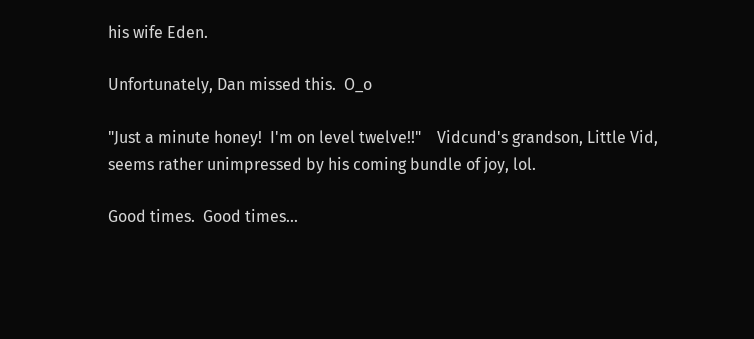his wife Eden.

Unfortunately, Dan missed this.  O_o

"Just a minute honey!  I'm on level twelve!!"    Vidcund's grandson, Little Vid, seems rather unimpressed by his coming bundle of joy, lol.

Good times.  Good times...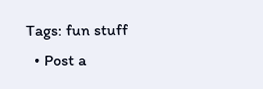Tags: fun stuff
  • Post a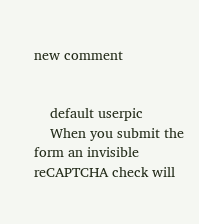new comment


    default userpic
    When you submit the form an invisible reCAPTCHA check will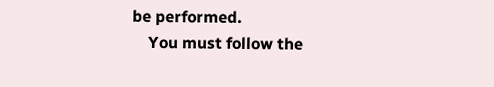be performed.
    You must follow the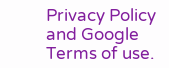Privacy Policy and Google Terms of use.